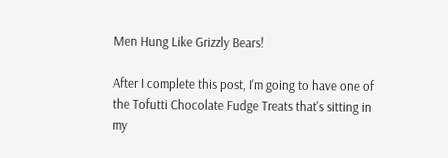Men Hung Like Grizzly Bears!

After I complete this post, I'm going to have one of the Tofutti Chocolate Fudge Treats that's sitting in my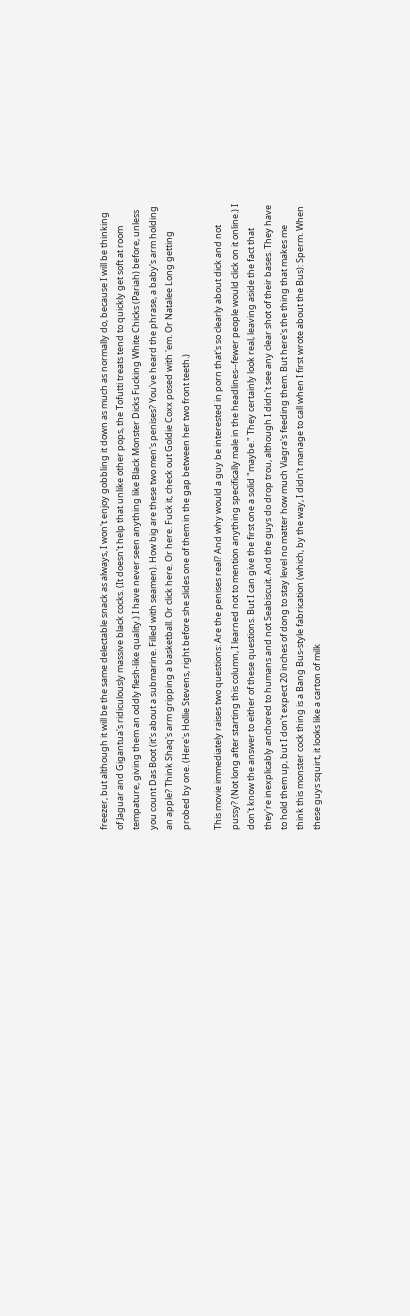freezer, but although it will be the same delectable snack as always, I won't enjoy gobbling it down as much as normally do, because I will be thinking of Jaguar and Gigantua's ridiculously massive black cocks. (It doesn't help that unlike other pops, the Tofutti treats tend to quickly get soft at room tempature, giving them an oddly flesh-like quality.) I have never seen anything like Black Monster Dicks Fucking White Chicks (Pariah) before, unless you count Das Boot (it's about a submarine. Filled with seamen). How big are these two men's penises? You've heard the phrase, a baby's arm holding an apple? Think Shaq's arm gripping a basketball. Or click here. Or here. Fuck it, check out Goldie Coxx posed with 'em. Or Natalee Long getting probed by one. (Here's Hollie Stevens, right before she slides one of them in the gap between her two front teeth.)

This movie immediately raises two questions: Are the penises real? And why would a guy be interested in porn that's so clearly about dick and not pussy? (Not long after starting this column, I learned not to mention anything specifically male in the headlines--fewer people would click on it online.) I don't know the answer to either of these questions. But I can give the first one a solid "maybe." They certainly look real, leaving aside the fact that they're inexplicably anchored to humans and not Seabiscuit. And the guys do drop trou, although I didn't see any clear shot of their bases. They have to hold them up, but I don't expect 20 inches of dong to stay level no matter how much Viagra's feeding them. But here's the thing that makes me think this monster cock thing is a Bang Bus-style fabrication (which, by the way, I didn't manage to call when I first wrote about the Bus): Sperm. When these guys squirt, it looks like a carton of milk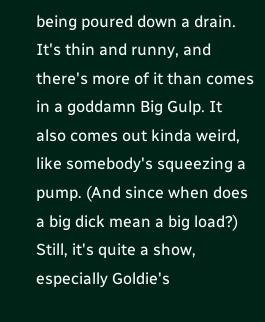being poured down a drain. It's thin and runny, and there's more of it than comes in a goddamn Big Gulp. It also comes out kinda weird, like somebody's squeezing a pump. (And since when does a big dick mean a big load?) Still, it's quite a show, especially Goldie's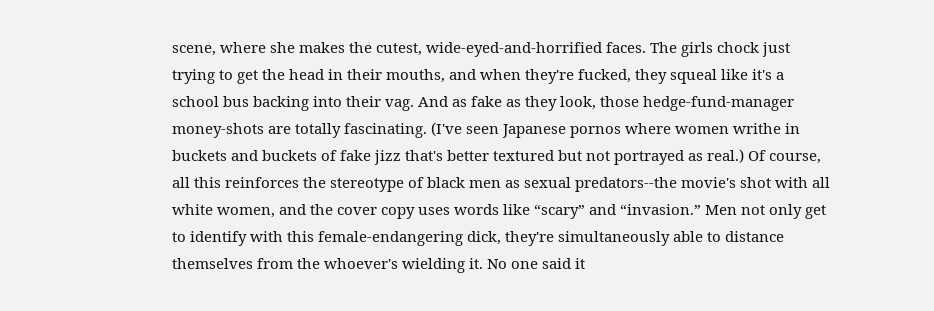scene, where she makes the cutest, wide-eyed-and-horrified faces. The girls chock just trying to get the head in their mouths, and when they're fucked, they squeal like it's a school bus backing into their vag. And as fake as they look, those hedge-fund-manager money-shots are totally fascinating. (I've seen Japanese pornos where women writhe in buckets and buckets of fake jizz that's better textured but not portrayed as real.) Of course, all this reinforces the stereotype of black men as sexual predators--the movie's shot with all white women, and the cover copy uses words like “scary” and “invasion.” Men not only get to identify with this female-endangering dick, they're simultaneously able to distance themselves from the whoever's wielding it. No one said it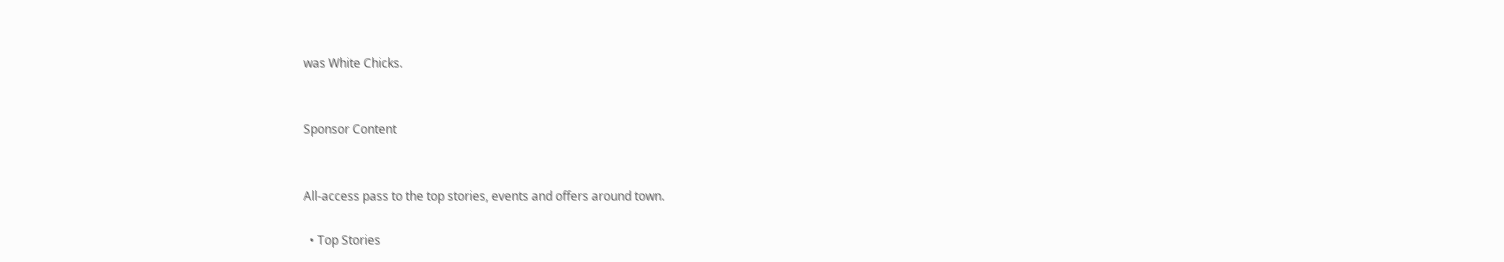was White Chicks.


Sponsor Content


All-access pass to the top stories, events and offers around town.

  • Top Stories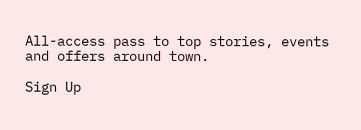All-access pass to top stories, events and offers around town.

Sign Up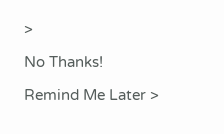>

No Thanks!

Remind Me Later >